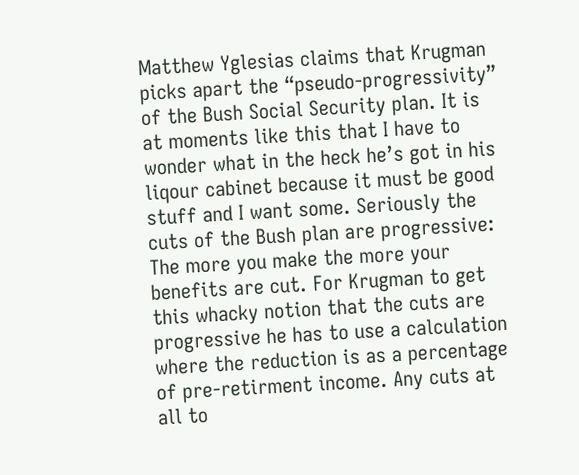Matthew Yglesias claims that Krugman picks apart the “pseudo-progressivity” of the Bush Social Security plan. It is at moments like this that I have to wonder what in the heck he’s got in his liqour cabinet because it must be good stuff and I want some. Seriously the cuts of the Bush plan are progressive: The more you make the more your benefits are cut. For Krugman to get this whacky notion that the cuts are progressive he has to use a calculation where the reduction is as a percentage of pre-retirment income. Any cuts at all to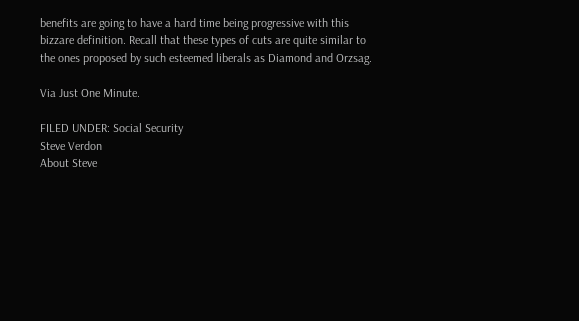benefits are going to have a hard time being progressive with this bizzare definition. Recall that these types of cuts are quite similar to the ones proposed by such esteemed liberals as Diamond and Orzsag.

Via Just One Minute.

FILED UNDER: Social Security
Steve Verdon
About Steve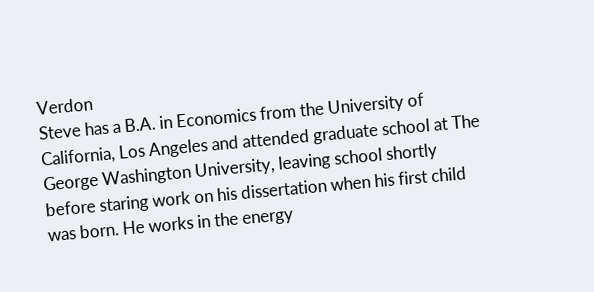Verdon
Steve has a B.A. in Economics from the University of California, Los Angeles and attended graduate school at The George Washington University, leaving school shortly before staring work on his dissertation when his first child was born. He works in the energy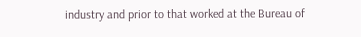industry and prior to that worked at the Bureau of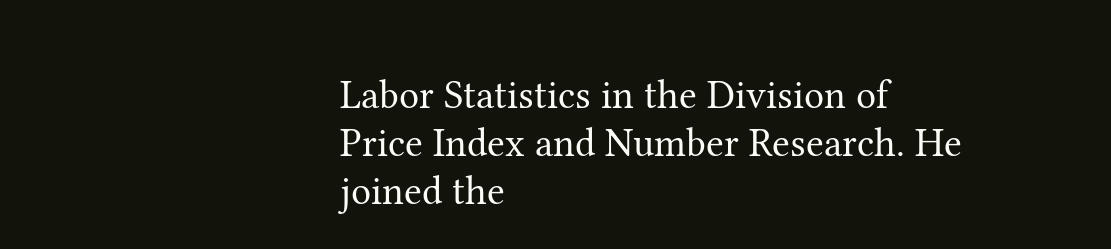Labor Statistics in the Division of Price Index and Number Research. He joined the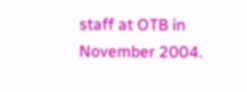staff at OTB in November 2004.